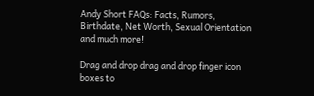Andy Short FAQs: Facts, Rumors, Birthdate, Net Worth, Sexual Orientation and much more!

Drag and drop drag and drop finger icon boxes to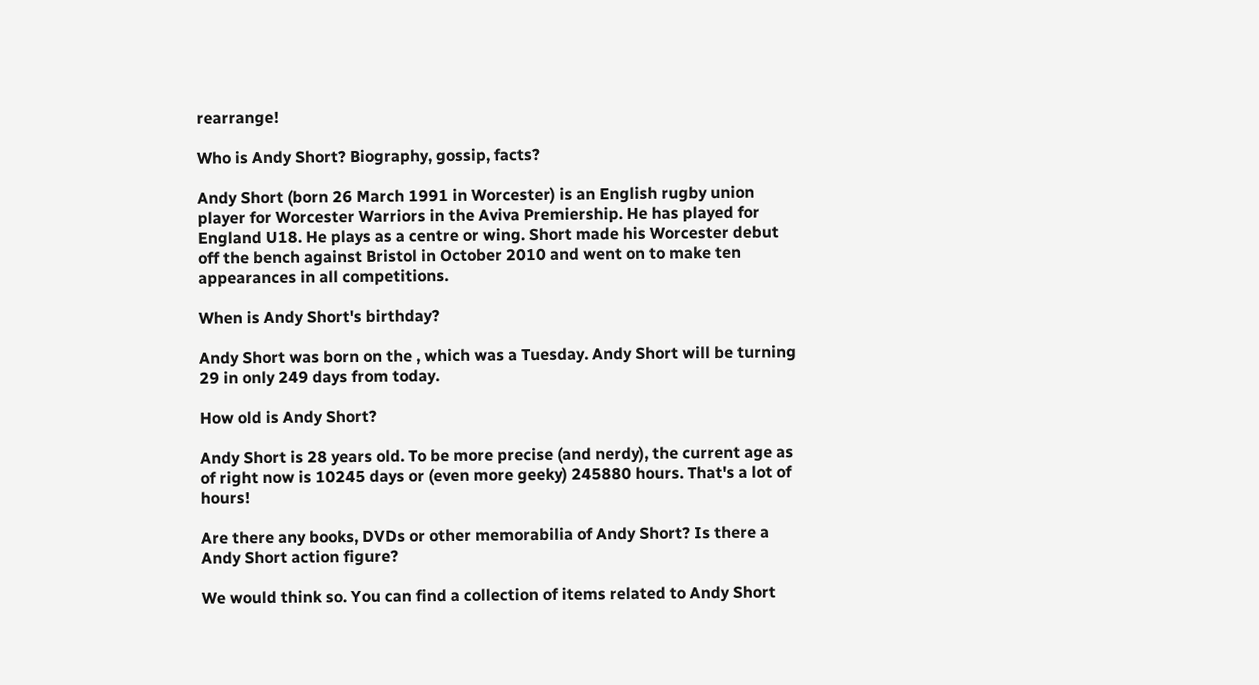rearrange!

Who is Andy Short? Biography, gossip, facts?

Andy Short (born 26 March 1991 in Worcester) is an English rugby union player for Worcester Warriors in the Aviva Premiership. He has played for England U18. He plays as a centre or wing. Short made his Worcester debut off the bench against Bristol in October 2010 and went on to make ten appearances in all competitions.

When is Andy Short's birthday?

Andy Short was born on the , which was a Tuesday. Andy Short will be turning 29 in only 249 days from today.

How old is Andy Short?

Andy Short is 28 years old. To be more precise (and nerdy), the current age as of right now is 10245 days or (even more geeky) 245880 hours. That's a lot of hours!

Are there any books, DVDs or other memorabilia of Andy Short? Is there a Andy Short action figure?

We would think so. You can find a collection of items related to Andy Short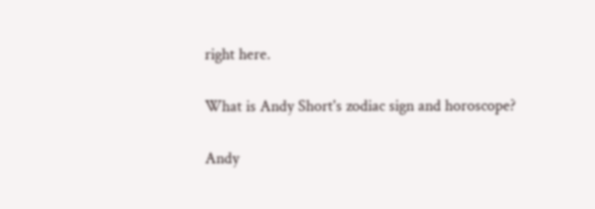right here.

What is Andy Short's zodiac sign and horoscope?

Andy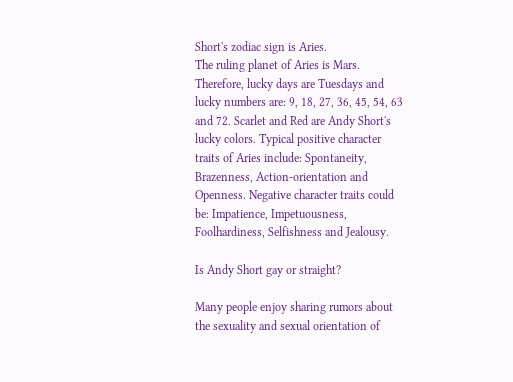Short's zodiac sign is Aries.
The ruling planet of Aries is Mars. Therefore, lucky days are Tuesdays and lucky numbers are: 9, 18, 27, 36, 45, 54, 63 and 72. Scarlet and Red are Andy Short's lucky colors. Typical positive character traits of Aries include: Spontaneity, Brazenness, Action-orientation and Openness. Negative character traits could be: Impatience, Impetuousness, Foolhardiness, Selfishness and Jealousy.

Is Andy Short gay or straight?

Many people enjoy sharing rumors about the sexuality and sexual orientation of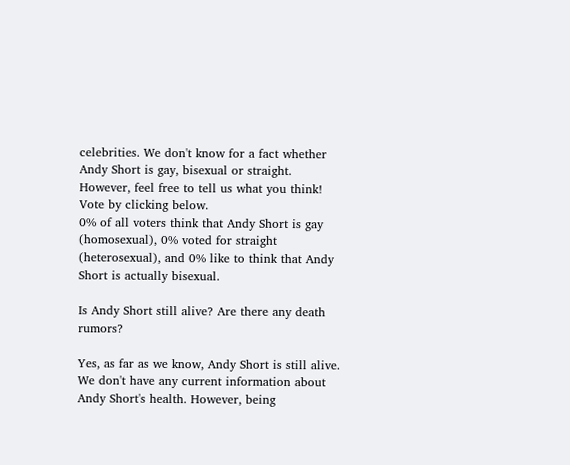celebrities. We don't know for a fact whether Andy Short is gay, bisexual or straight. However, feel free to tell us what you think! Vote by clicking below.
0% of all voters think that Andy Short is gay (homosexual), 0% voted for straight (heterosexual), and 0% like to think that Andy Short is actually bisexual.

Is Andy Short still alive? Are there any death rumors?

Yes, as far as we know, Andy Short is still alive. We don't have any current information about Andy Short's health. However, being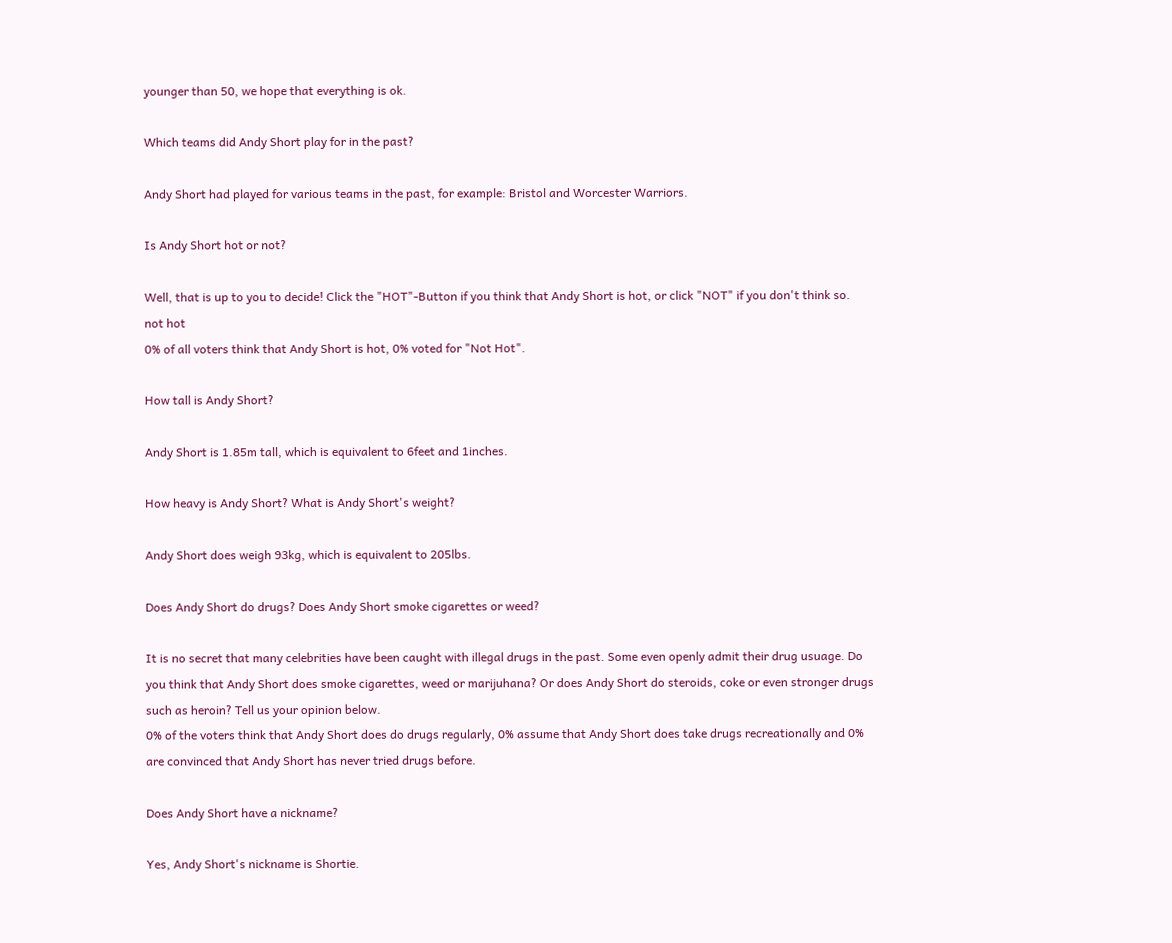younger than 50, we hope that everything is ok.

Which teams did Andy Short play for in the past?

Andy Short had played for various teams in the past, for example: Bristol and Worcester Warriors.

Is Andy Short hot or not?

Well, that is up to you to decide! Click the "HOT"-Button if you think that Andy Short is hot, or click "NOT" if you don't think so.
not hot
0% of all voters think that Andy Short is hot, 0% voted for "Not Hot".

How tall is Andy Short?

Andy Short is 1.85m tall, which is equivalent to 6feet and 1inches.

How heavy is Andy Short? What is Andy Short's weight?

Andy Short does weigh 93kg, which is equivalent to 205lbs.

Does Andy Short do drugs? Does Andy Short smoke cigarettes or weed?

It is no secret that many celebrities have been caught with illegal drugs in the past. Some even openly admit their drug usuage. Do you think that Andy Short does smoke cigarettes, weed or marijuhana? Or does Andy Short do steroids, coke or even stronger drugs such as heroin? Tell us your opinion below.
0% of the voters think that Andy Short does do drugs regularly, 0% assume that Andy Short does take drugs recreationally and 0% are convinced that Andy Short has never tried drugs before.

Does Andy Short have a nickname?

Yes, Andy Short's nickname is Shortie.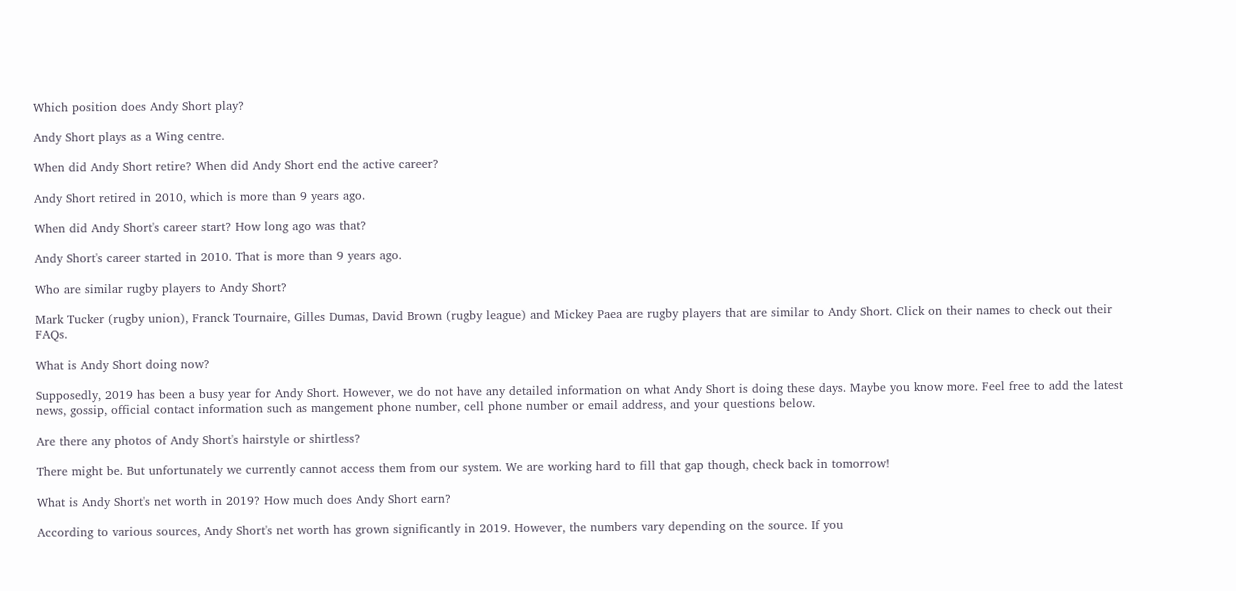Which position does Andy Short play?

Andy Short plays as a Wing centre.

When did Andy Short retire? When did Andy Short end the active career?

Andy Short retired in 2010, which is more than 9 years ago.

When did Andy Short's career start? How long ago was that?

Andy Short's career started in 2010. That is more than 9 years ago.

Who are similar rugby players to Andy Short?

Mark Tucker (rugby union), Franck Tournaire, Gilles Dumas, David Brown (rugby league) and Mickey Paea are rugby players that are similar to Andy Short. Click on their names to check out their FAQs.

What is Andy Short doing now?

Supposedly, 2019 has been a busy year for Andy Short. However, we do not have any detailed information on what Andy Short is doing these days. Maybe you know more. Feel free to add the latest news, gossip, official contact information such as mangement phone number, cell phone number or email address, and your questions below.

Are there any photos of Andy Short's hairstyle or shirtless?

There might be. But unfortunately we currently cannot access them from our system. We are working hard to fill that gap though, check back in tomorrow!

What is Andy Short's net worth in 2019? How much does Andy Short earn?

According to various sources, Andy Short's net worth has grown significantly in 2019. However, the numbers vary depending on the source. If you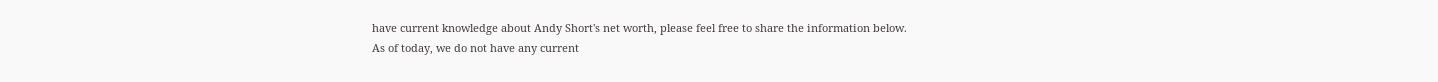have current knowledge about Andy Short's net worth, please feel free to share the information below.
As of today, we do not have any current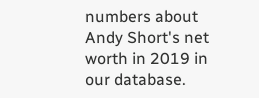numbers about Andy Short's net worth in 2019 in our database.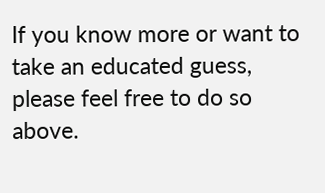If you know more or want to take an educated guess, please feel free to do so above.